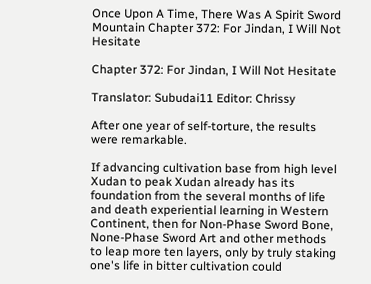Once Upon A Time, There Was A Spirit Sword Mountain Chapter 372: For Jindan, I Will Not Hesitate

Chapter 372: For Jindan, I Will Not Hesitate

Translator: Subudai11 Editor: Chrissy

After one year of self-torture, the results were remarkable.

If advancing cultivation base from high level Xudan to peak Xudan already has its foundation from the several months of life and death experiential learning in Western Continent, then for Non-Phase Sword Bone, None-Phase Sword Art and other methods to leap more ten layers, only by truly staking one's life in bitter cultivation could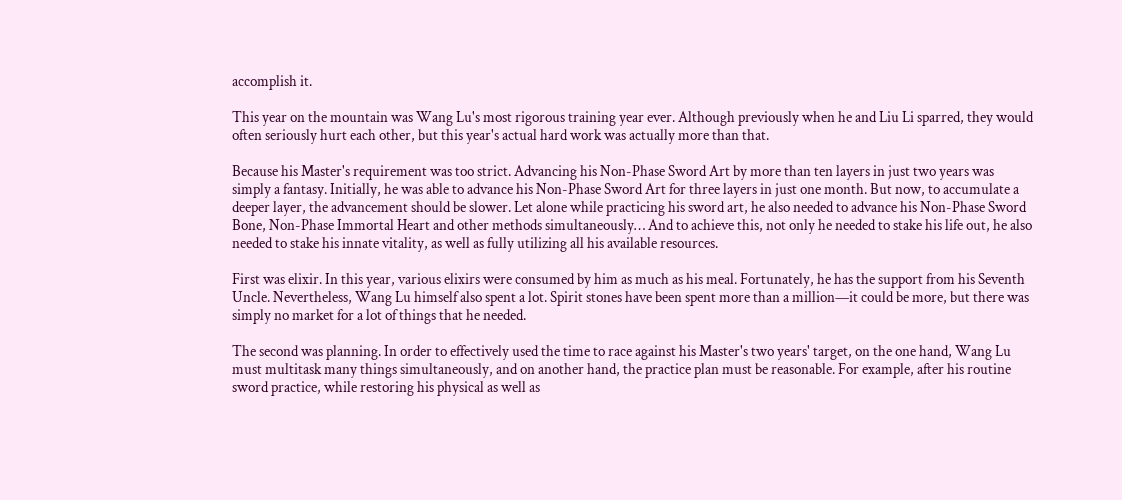accomplish it.

This year on the mountain was Wang Lu's most rigorous training year ever. Although previously when he and Liu Li sparred, they would often seriously hurt each other, but this year's actual hard work was actually more than that.

Because his Master's requirement was too strict. Advancing his Non-Phase Sword Art by more than ten layers in just two years was simply a fantasy. Initially, he was able to advance his Non-Phase Sword Art for three layers in just one month. But now, to accumulate a deeper layer, the advancement should be slower. Let alone while practicing his sword art, he also needed to advance his Non-Phase Sword Bone, Non-Phase Immortal Heart and other methods simultaneously… And to achieve this, not only he needed to stake his life out, he also needed to stake his innate vitality, as well as fully utilizing all his available resources.

First was elixir. In this year, various elixirs were consumed by him as much as his meal. Fortunately, he has the support from his Seventh Uncle. Nevertheless, Wang Lu himself also spent a lot. Spirit stones have been spent more than a million—it could be more, but there was simply no market for a lot of things that he needed.

The second was planning. In order to effectively used the time to race against his Master's two years' target, on the one hand, Wang Lu must multitask many things simultaneously, and on another hand, the practice plan must be reasonable. For example, after his routine sword practice, while restoring his physical as well as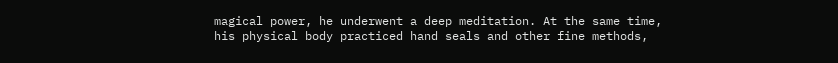magical power, he underwent a deep meditation. At the same time, his physical body practiced hand seals and other fine methods,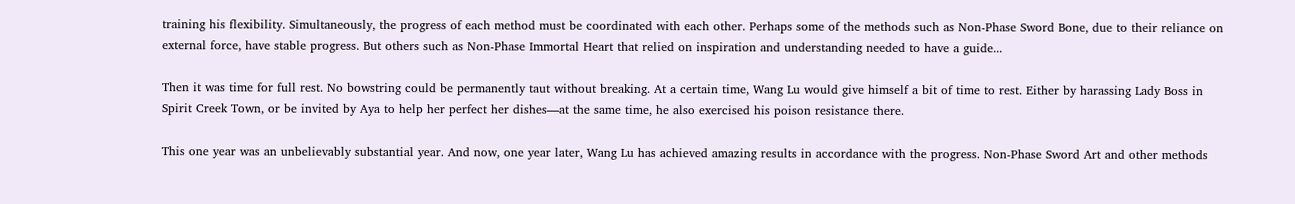training his flexibility. Simultaneously, the progress of each method must be coordinated with each other. Perhaps some of the methods such as Non-Phase Sword Bone, due to their reliance on external force, have stable progress. But others such as Non-Phase Immortal Heart that relied on inspiration and understanding needed to have a guide...

Then it was time for full rest. No bowstring could be permanently taut without breaking. At a certain time, Wang Lu would give himself a bit of time to rest. Either by harassing Lady Boss in Spirit Creek Town, or be invited by Aya to help her perfect her dishes—at the same time, he also exercised his poison resistance there.

This one year was an unbelievably substantial year. And now, one year later, Wang Lu has achieved amazing results in accordance with the progress. Non-Phase Sword Art and other methods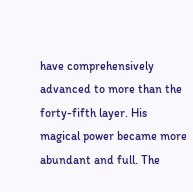have comprehensively advanced to more than the forty-fifth layer. His magical power became more abundant and full. The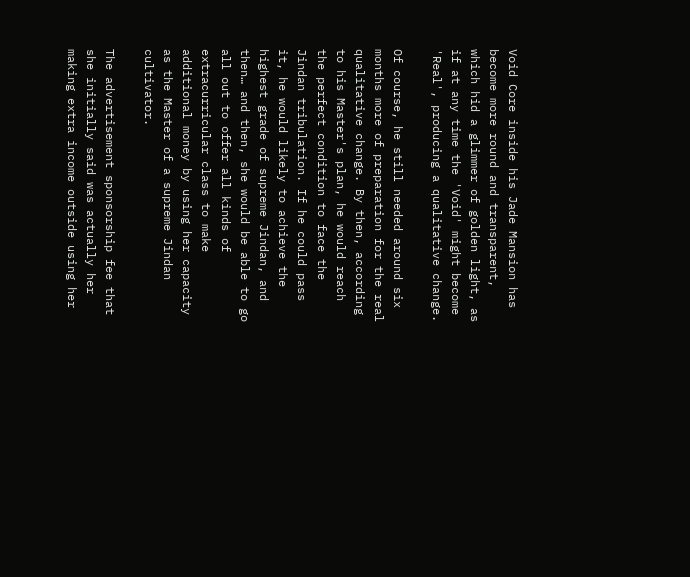Void Core inside his Jade Mansion has become more round and transparent, which hid a glimmer of golden light, as if at any time the 'Void' might become 'Real', producing a qualitative change.

Of course, he still needed around six months more of preparation for the real qualitative change. By then, according to his Master's plan, he would reach the perfect condition to face the Jindan tribulation. If he could pass it, he would likely to achieve the highest grade of supreme Jindan, and then… and then, she would be able to go all out to offer all kinds of extracurricular class to make additional money by using her capacity as the Master of a supreme Jindan cultivator.

The advertisement sponsorship fee that she initially said was actually her making extra income outside using her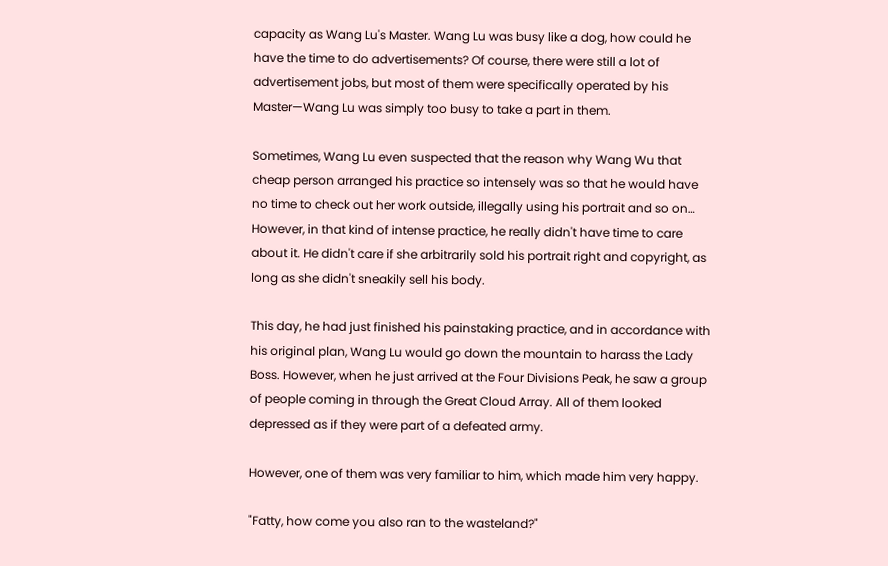capacity as Wang Lu's Master. Wang Lu was busy like a dog, how could he have the time to do advertisements? Of course, there were still a lot of advertisement jobs, but most of them were specifically operated by his Master—Wang Lu was simply too busy to take a part in them.

Sometimes, Wang Lu even suspected that the reason why Wang Wu that cheap person arranged his practice so intensely was so that he would have no time to check out her work outside, illegally using his portrait and so on… However, in that kind of intense practice, he really didn't have time to care about it. He didn't care if she arbitrarily sold his portrait right and copyright, as long as she didn't sneakily sell his body.

This day, he had just finished his painstaking practice, and in accordance with his original plan, Wang Lu would go down the mountain to harass the Lady Boss. However, when he just arrived at the Four Divisions Peak, he saw a group of people coming in through the Great Cloud Array. All of them looked depressed as if they were part of a defeated army.

However, one of them was very familiar to him, which made him very happy.

"Fatty, how come you also ran to the wasteland?"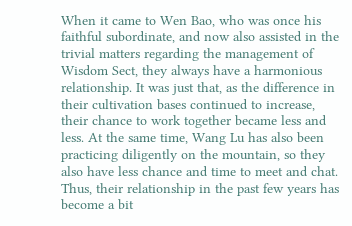When it came to Wen Bao, who was once his faithful subordinate, and now also assisted in the trivial matters regarding the management of Wisdom Sect, they always have a harmonious relationship. It was just that, as the difference in their cultivation bases continued to increase, their chance to work together became less and less. At the same time, Wang Lu has also been practicing diligently on the mountain, so they also have less chance and time to meet and chat. Thus, their relationship in the past few years has become a bit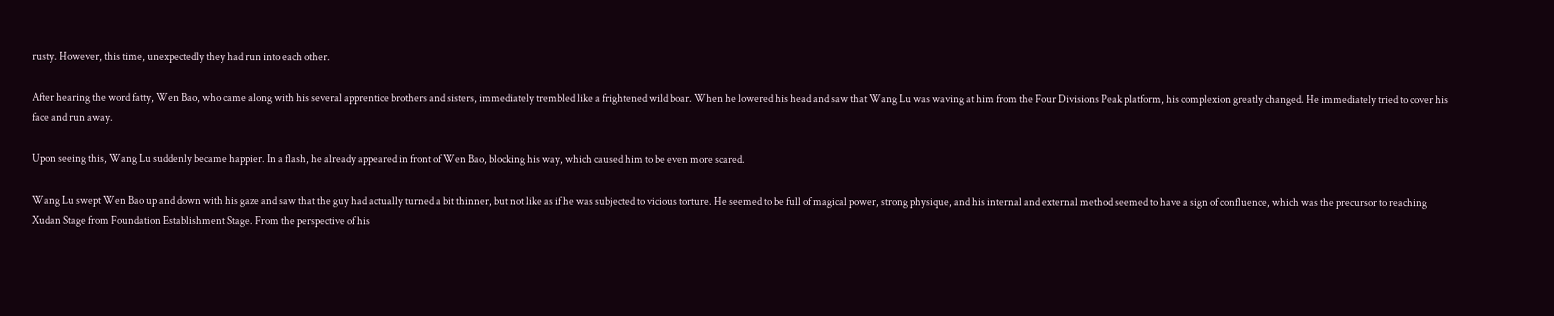rusty. However, this time, unexpectedly they had run into each other.

After hearing the word fatty, Wen Bao, who came along with his several apprentice brothers and sisters, immediately trembled like a frightened wild boar. When he lowered his head and saw that Wang Lu was waving at him from the Four Divisions Peak platform, his complexion greatly changed. He immediately tried to cover his face and run away.

Upon seeing this, Wang Lu suddenly became happier. In a flash, he already appeared in front of Wen Bao, blocking his way, which caused him to be even more scared.

Wang Lu swept Wen Bao up and down with his gaze and saw that the guy had actually turned a bit thinner, but not like as if he was subjected to vicious torture. He seemed to be full of magical power, strong physique, and his internal and external method seemed to have a sign of confluence, which was the precursor to reaching Xudan Stage from Foundation Establishment Stage. From the perspective of his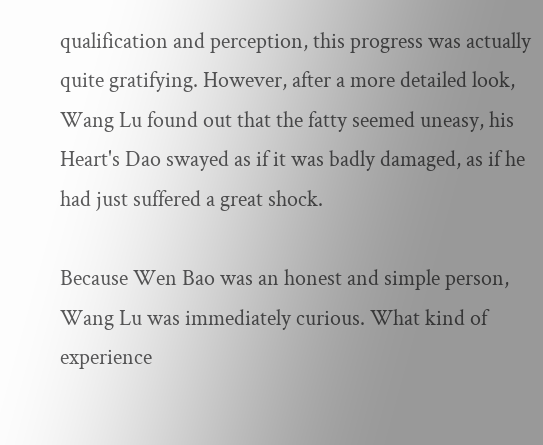qualification and perception, this progress was actually quite gratifying. However, after a more detailed look, Wang Lu found out that the fatty seemed uneasy, his Heart's Dao swayed as if it was badly damaged, as if he had just suffered a great shock.

Because Wen Bao was an honest and simple person, Wang Lu was immediately curious. What kind of experience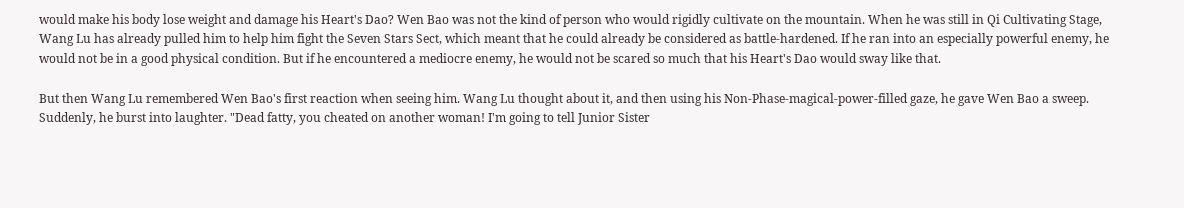would make his body lose weight and damage his Heart's Dao? Wen Bao was not the kind of person who would rigidly cultivate on the mountain. When he was still in Qi Cultivating Stage, Wang Lu has already pulled him to help him fight the Seven Stars Sect, which meant that he could already be considered as battle-hardened. If he ran into an especially powerful enemy, he would not be in a good physical condition. But if he encountered a mediocre enemy, he would not be scared so much that his Heart's Dao would sway like that.

But then Wang Lu remembered Wen Bao's first reaction when seeing him. Wang Lu thought about it, and then using his Non-Phase-magical-power-filled gaze, he gave Wen Bao a sweep. Suddenly, he burst into laughter. "Dead fatty, you cheated on another woman! I'm going to tell Junior Sister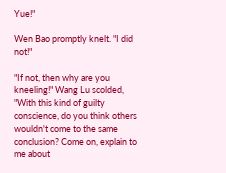Yue!"

Wen Bao promptly knelt. "I did not!"

"If not, then why are you kneeling!" Wang Lu scolded, "With this kind of guilty conscience, do you think others wouldn't come to the same conclusion? Come on, explain to me about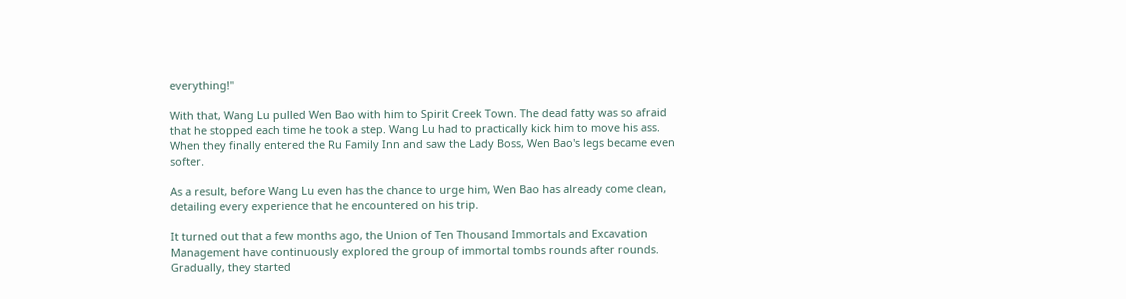everything!"

With that, Wang Lu pulled Wen Bao with him to Spirit Creek Town. The dead fatty was so afraid that he stopped each time he took a step. Wang Lu had to practically kick him to move his ass. When they finally entered the Ru Family Inn and saw the Lady Boss, Wen Bao's legs became even softer.

As a result, before Wang Lu even has the chance to urge him, Wen Bao has already come clean, detailing every experience that he encountered on his trip.

It turned out that a few months ago, the Union of Ten Thousand Immortals and Excavation Management have continuously explored the group of immortal tombs rounds after rounds. Gradually, they started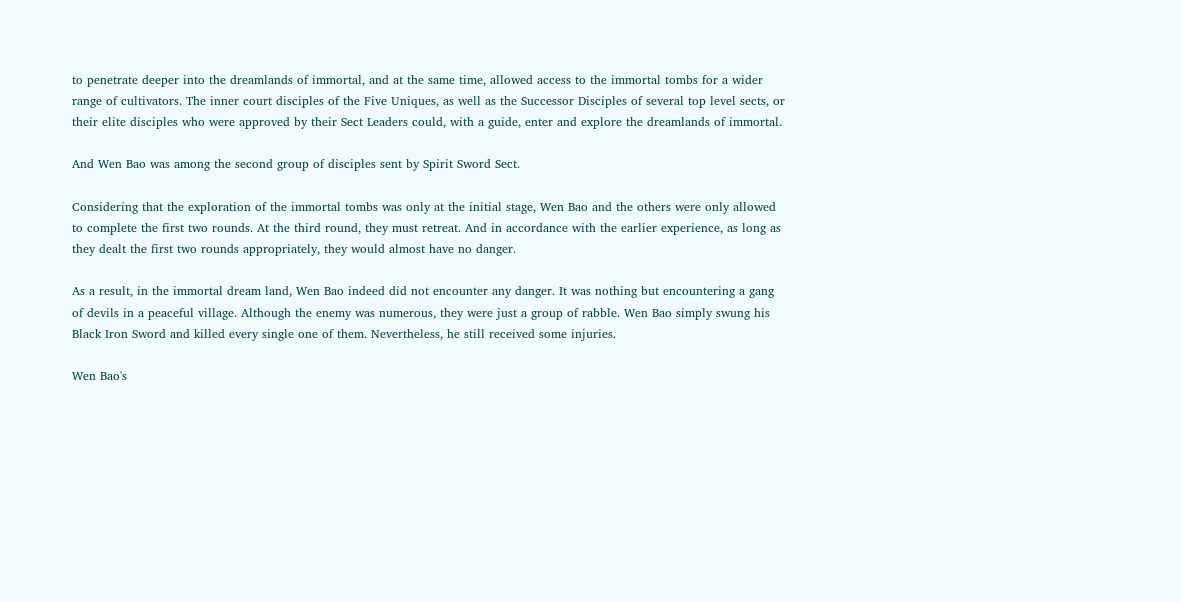to penetrate deeper into the dreamlands of immortal, and at the same time, allowed access to the immortal tombs for a wider range of cultivators. The inner court disciples of the Five Uniques, as well as the Successor Disciples of several top level sects, or their elite disciples who were approved by their Sect Leaders could, with a guide, enter and explore the dreamlands of immortal.

And Wen Bao was among the second group of disciples sent by Spirit Sword Sect.

Considering that the exploration of the immortal tombs was only at the initial stage, Wen Bao and the others were only allowed to complete the first two rounds. At the third round, they must retreat. And in accordance with the earlier experience, as long as they dealt the first two rounds appropriately, they would almost have no danger.

As a result, in the immortal dream land, Wen Bao indeed did not encounter any danger. It was nothing but encountering a gang of devils in a peaceful village. Although the enemy was numerous, they were just a group of rabble. Wen Bao simply swung his Black Iron Sword and killed every single one of them. Nevertheless, he still received some injuries.

Wen Bao's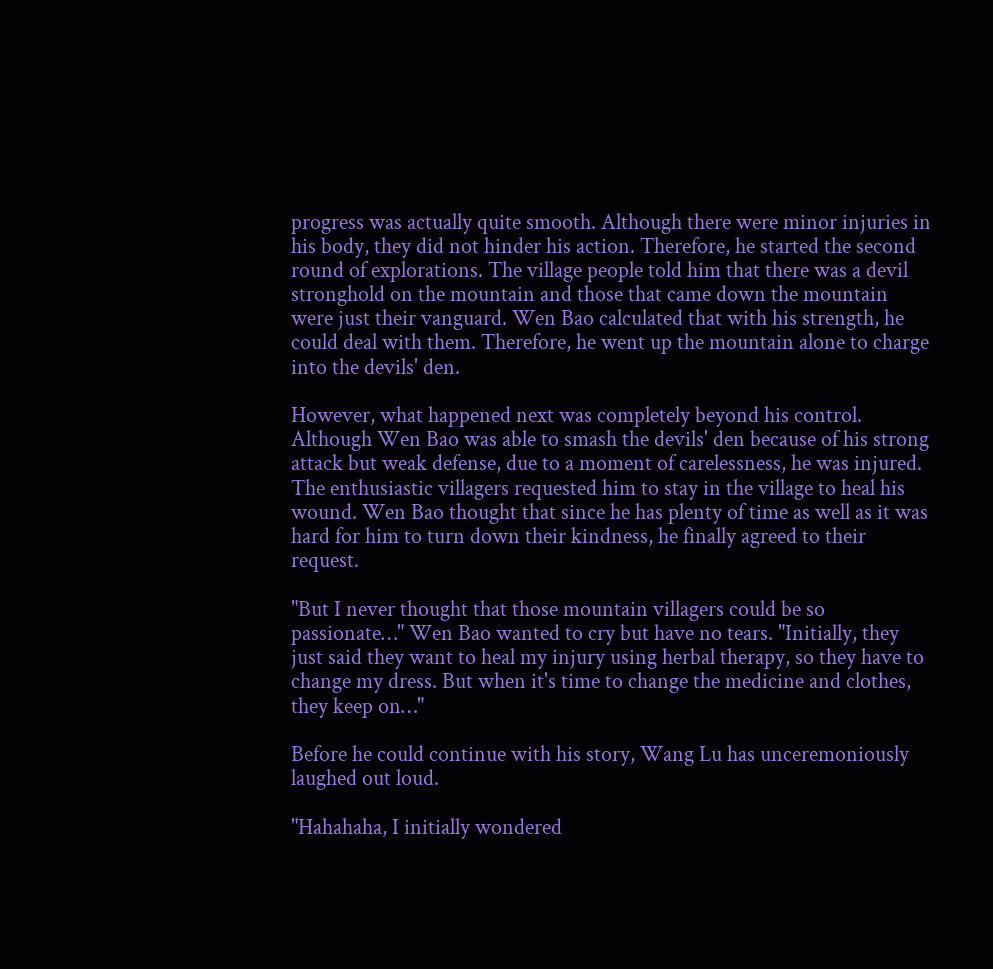progress was actually quite smooth. Although there were minor injuries in his body, they did not hinder his action. Therefore, he started the second round of explorations. The village people told him that there was a devil stronghold on the mountain and those that came down the mountain were just their vanguard. Wen Bao calculated that with his strength, he could deal with them. Therefore, he went up the mountain alone to charge into the devils' den.

However, what happened next was completely beyond his control. Although Wen Bao was able to smash the devils' den because of his strong attack but weak defense, due to a moment of carelessness, he was injured. The enthusiastic villagers requested him to stay in the village to heal his wound. Wen Bao thought that since he has plenty of time as well as it was hard for him to turn down their kindness, he finally agreed to their request.

"But I never thought that those mountain villagers could be so passionate…" Wen Bao wanted to cry but have no tears. "Initially, they just said they want to heal my injury using herbal therapy, so they have to change my dress. But when it's time to change the medicine and clothes, they keep on…"

Before he could continue with his story, Wang Lu has unceremoniously laughed out loud.

"Hahahaha, I initially wondered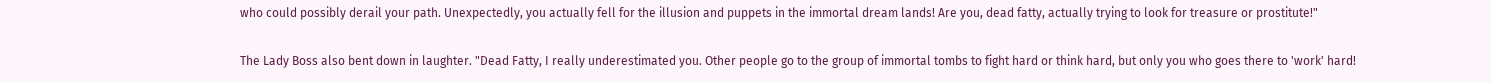who could possibly derail your path. Unexpectedly, you actually fell for the illusion and puppets in the immortal dream lands! Are you, dead fatty, actually trying to look for treasure or prostitute!"

The Lady Boss also bent down in laughter. "Dead Fatty, I really underestimated you. Other people go to the group of immortal tombs to fight hard or think hard, but only you who goes there to 'work' hard!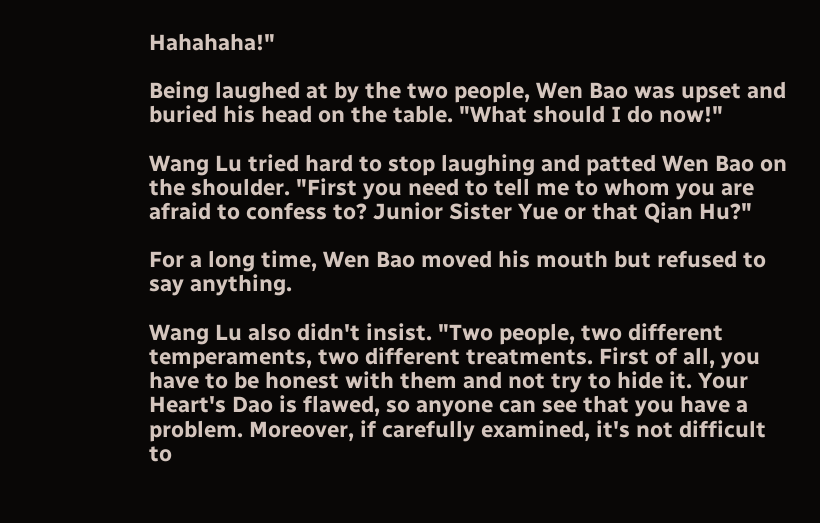Hahahaha!"

Being laughed at by the two people, Wen Bao was upset and buried his head on the table. "What should I do now!"

Wang Lu tried hard to stop laughing and patted Wen Bao on the shoulder. "First you need to tell me to whom you are afraid to confess to? Junior Sister Yue or that Qian Hu?"

For a long time, Wen Bao moved his mouth but refused to say anything.

Wang Lu also didn't insist. "Two people, two different temperaments, two different treatments. First of all, you have to be honest with them and not try to hide it. Your Heart's Dao is flawed, so anyone can see that you have a problem. Moreover, if carefully examined, it's not difficult to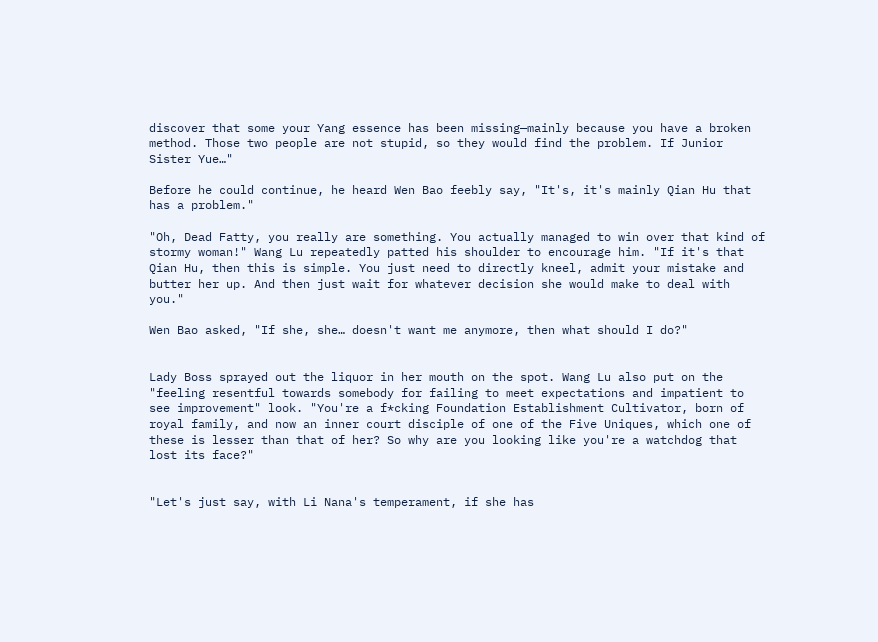discover that some your Yang essence has been missing—mainly because you have a broken method. Those two people are not stupid, so they would find the problem. If Junior Sister Yue…"

Before he could continue, he heard Wen Bao feebly say, "It's, it's mainly Qian Hu that has a problem."

"Oh, Dead Fatty, you really are something. You actually managed to win over that kind of stormy woman!" Wang Lu repeatedly patted his shoulder to encourage him. "If it's that Qian Hu, then this is simple. You just need to directly kneel, admit your mistake and butter her up. And then just wait for whatever decision she would make to deal with you."

Wen Bao asked, "If she, she… doesn't want me anymore, then what should I do?"


Lady Boss sprayed out the liquor in her mouth on the spot. Wang Lu also put on the "feeling resentful towards somebody for failing to meet expectations and impatient to see improvement" look. "You're a f*cking Foundation Establishment Cultivator, born of royal family, and now an inner court disciple of one of the Five Uniques, which one of these is lesser than that of her? So why are you looking like you're a watchdog that lost its face?"


"Let's just say, with Li Nana's temperament, if she has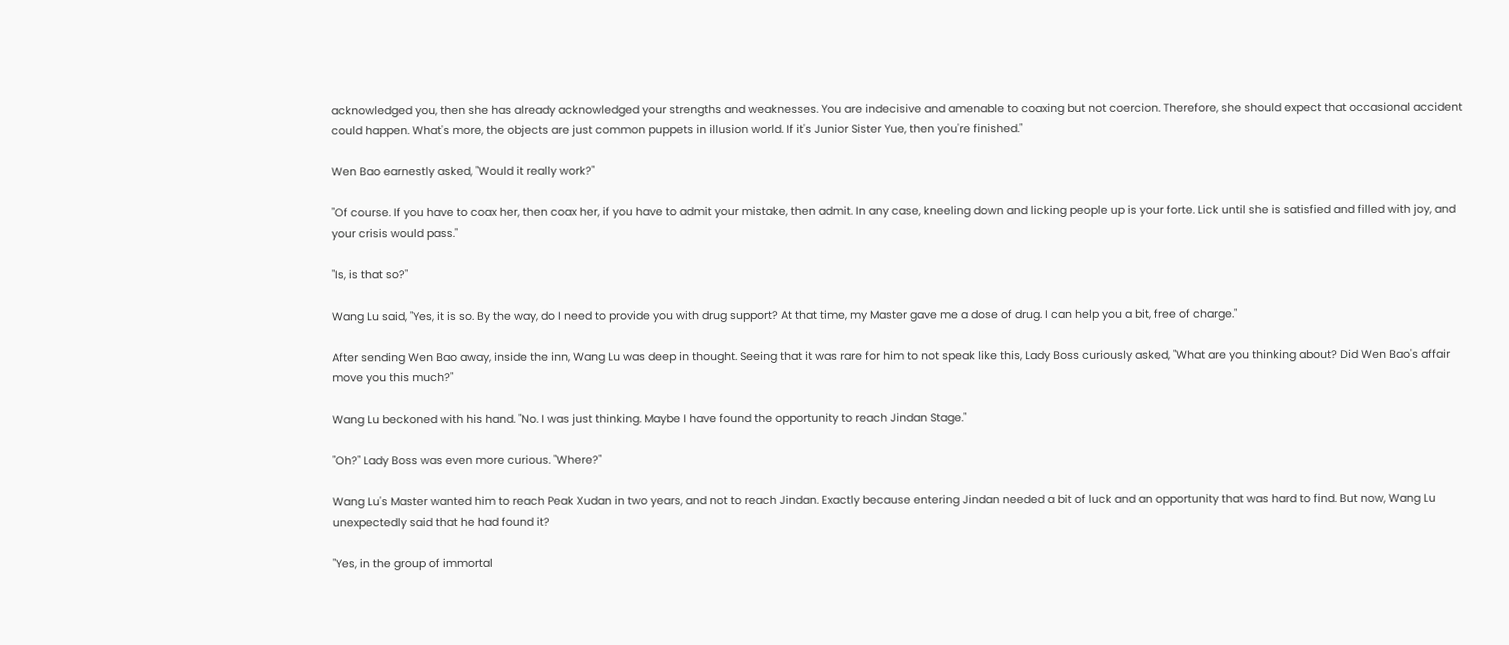acknowledged you, then she has already acknowledged your strengths and weaknesses. You are indecisive and amenable to coaxing but not coercion. Therefore, she should expect that occasional accident could happen. What's more, the objects are just common puppets in illusion world. If it's Junior Sister Yue, then you're finished."

Wen Bao earnestly asked, "Would it really work?"

"Of course. If you have to coax her, then coax her, if you have to admit your mistake, then admit. In any case, kneeling down and licking people up is your forte. Lick until she is satisfied and filled with joy, and your crisis would pass."

"Is, is that so?"

Wang Lu said, "Yes, it is so. By the way, do I need to provide you with drug support? At that time, my Master gave me a dose of drug. I can help you a bit, free of charge."

After sending Wen Bao away, inside the inn, Wang Lu was deep in thought. Seeing that it was rare for him to not speak like this, Lady Boss curiously asked, "What are you thinking about? Did Wen Bao's affair move you this much?"

Wang Lu beckoned with his hand. "No. I was just thinking. Maybe I have found the opportunity to reach Jindan Stage."

"Oh?" Lady Boss was even more curious. "Where?"

Wang Lu's Master wanted him to reach Peak Xudan in two years, and not to reach Jindan. Exactly because entering Jindan needed a bit of luck and an opportunity that was hard to find. But now, Wang Lu unexpectedly said that he had found it?

"Yes, in the group of immortal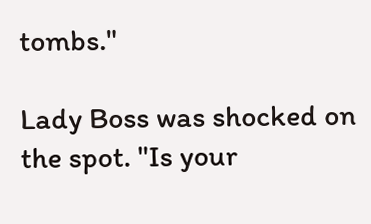tombs."

Lady Boss was shocked on the spot. "Is your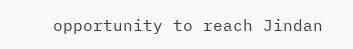opportunity to reach Jindan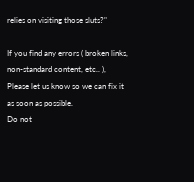relies on visiting those sluts?"

If you find any errors ( broken links, non-standard content, etc.. ), Please let us know so we can fix it as soon as possible.
Do not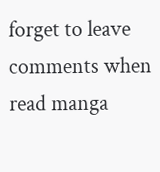forget to leave comments when read manga